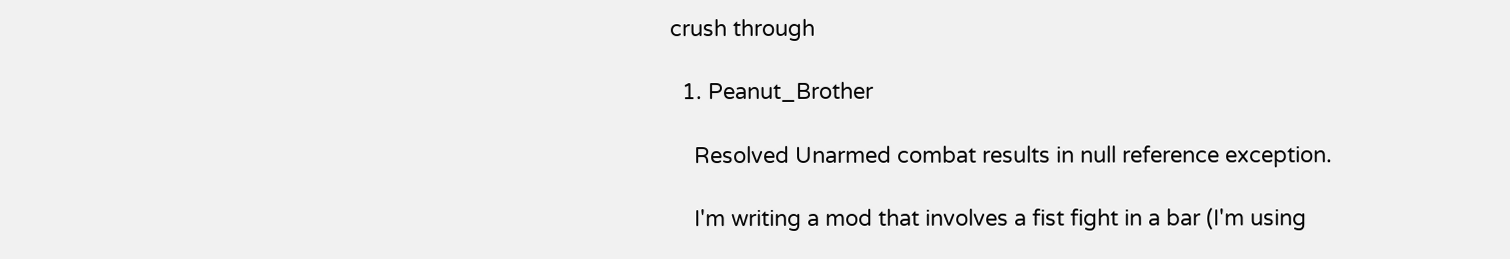crush through

  1. Peanut_Brother

    Resolved Unarmed combat results in null reference exception.

    I'm writing a mod that involves a fist fight in a bar (I'm using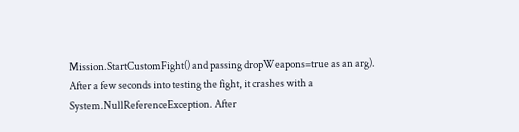Mission.StartCustomFight() and passing dropWeapons=true as an arg). After a few seconds into testing the fight, it crashes with a System.NullReferenceException. After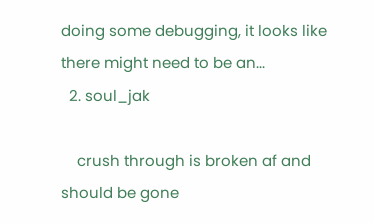doing some debugging, it looks like there might need to be an...
  2. soul_jak

    crush through is broken af and should be gone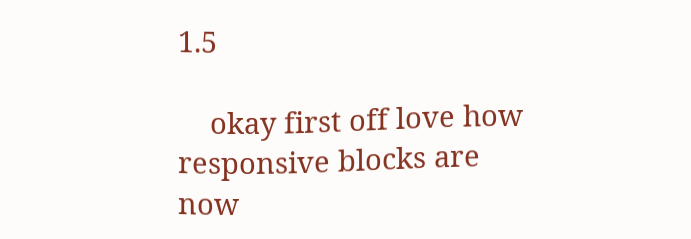1.5

    okay first off love how responsive blocks are now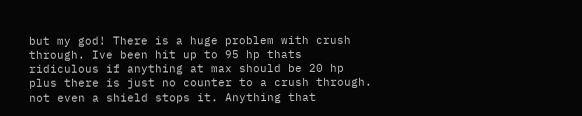but my god! There is a huge problem with crush through. Ive been hit up to 95 hp thats ridiculous if anything at max should be 20 hp plus there is just no counter to a crush through. not even a shield stops it. Anything that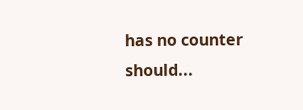has no counter should...